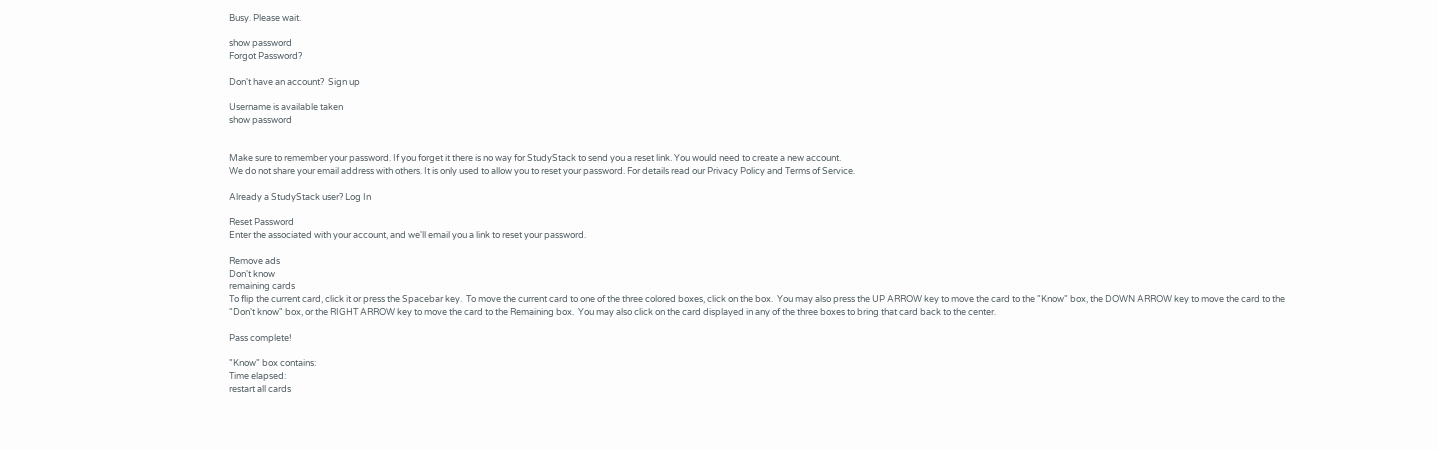Busy. Please wait.

show password
Forgot Password?

Don't have an account?  Sign up

Username is available taken
show password


Make sure to remember your password. If you forget it there is no way for StudyStack to send you a reset link. You would need to create a new account.
We do not share your email address with others. It is only used to allow you to reset your password. For details read our Privacy Policy and Terms of Service.

Already a StudyStack user? Log In

Reset Password
Enter the associated with your account, and we'll email you a link to reset your password.

Remove ads
Don't know
remaining cards
To flip the current card, click it or press the Spacebar key.  To move the current card to one of the three colored boxes, click on the box.  You may also press the UP ARROW key to move the card to the "Know" box, the DOWN ARROW key to move the card to the "Don't know" box, or the RIGHT ARROW key to move the card to the Remaining box.  You may also click on the card displayed in any of the three boxes to bring that card back to the center.

Pass complete!

"Know" box contains:
Time elapsed:
restart all cards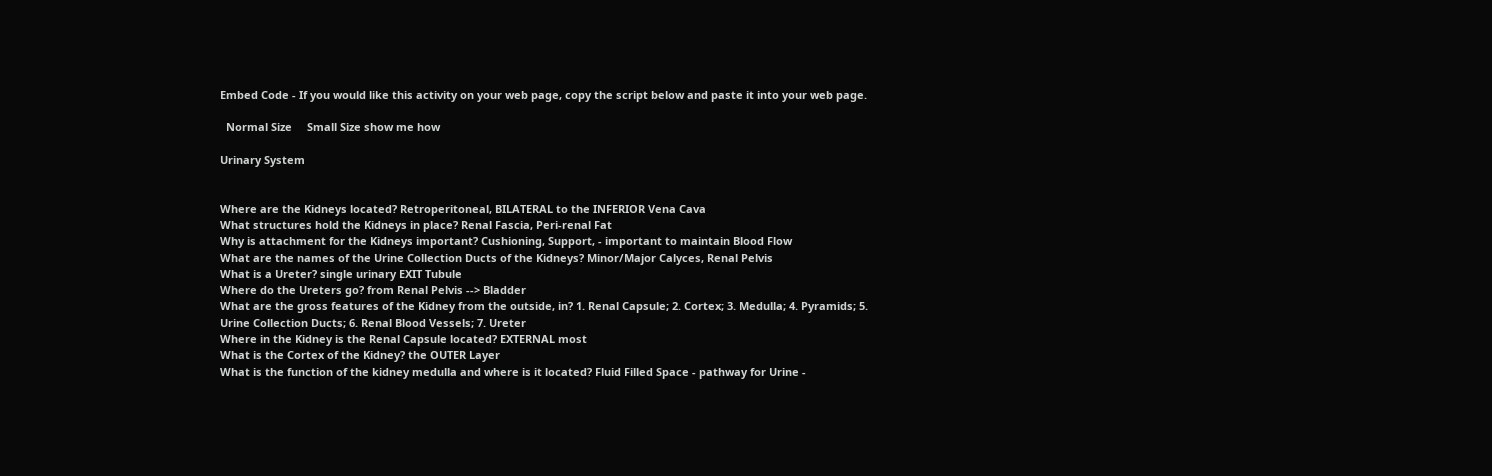Embed Code - If you would like this activity on your web page, copy the script below and paste it into your web page.

  Normal Size     Small Size show me how

Urinary System


Where are the Kidneys located? Retroperitoneal, BILATERAL to the INFERIOR Vena Cava
What structures hold the Kidneys in place? Renal Fascia, Peri-renal Fat
Why is attachment for the Kidneys important? Cushioning, Support, - important to maintain Blood Flow
What are the names of the Urine Collection Ducts of the Kidneys? Minor/Major Calyces, Renal Pelvis
What is a Ureter? single urinary EXIT Tubule
Where do the Ureters go? from Renal Pelvis --> Bladder
What are the gross features of the Kidney from the outside, in? 1. Renal Capsule; 2. Cortex; 3. Medulla; 4. Pyramids; 5. Urine Collection Ducts; 6. Renal Blood Vessels; 7. Ureter
Where in the Kidney is the Renal Capsule located? EXTERNAL most
What is the Cortex of the Kidney? the OUTER Layer
What is the function of the kidney medulla and where is it located? Fluid Filled Space - pathway for Urine -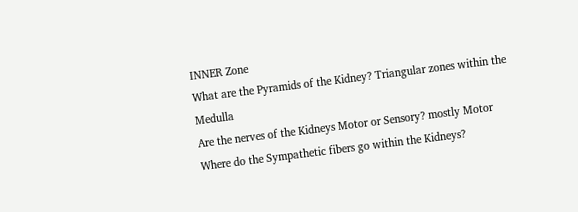INNER Zone
What are the Pyramids of the Kidney? Triangular zones within the Medulla
Are the nerves of the Kidneys Motor or Sensory? mostly Motor
Where do the Sympathetic fibers go within the Kidneys?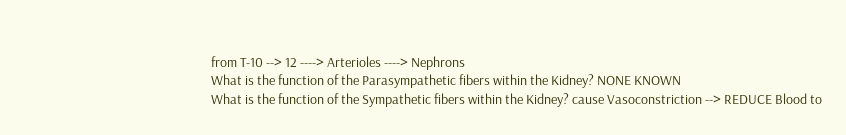from T-10 --> 12 ----> Arterioles ----> Nephrons
What is the function of the Parasympathetic fibers within the Kidney? NONE KNOWN
What is the function of the Sympathetic fibers within the Kidney? cause Vasoconstriction --> REDUCE Blood to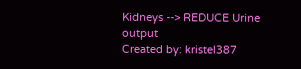Kidneys --> REDUCE Urine output
Created by: kristel387